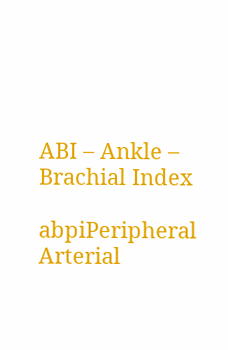ABI – Ankle – Brachial Index

abpiPeripheral Arterial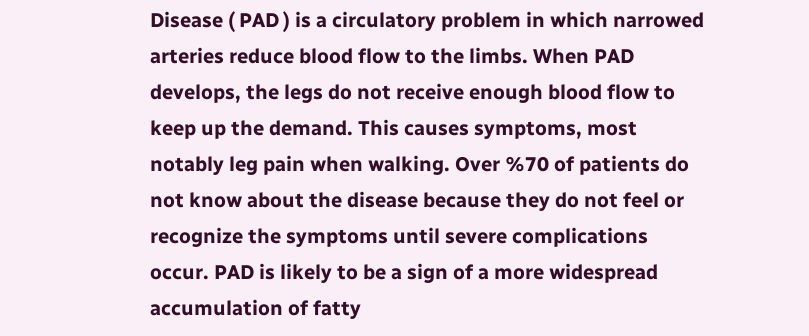Disease ( PAD ) is a circulatory problem in which narrowed arteries reduce blood flow to the limbs. When PAD develops, the legs do not receive enough blood flow to keep up the demand. This causes symptoms, most notably leg pain when walking. Over %70 of patients do not know about the disease because they do not feel or recognize the symptoms until severe complications occur. PAD is likely to be a sign of a more widespread accumulation of fatty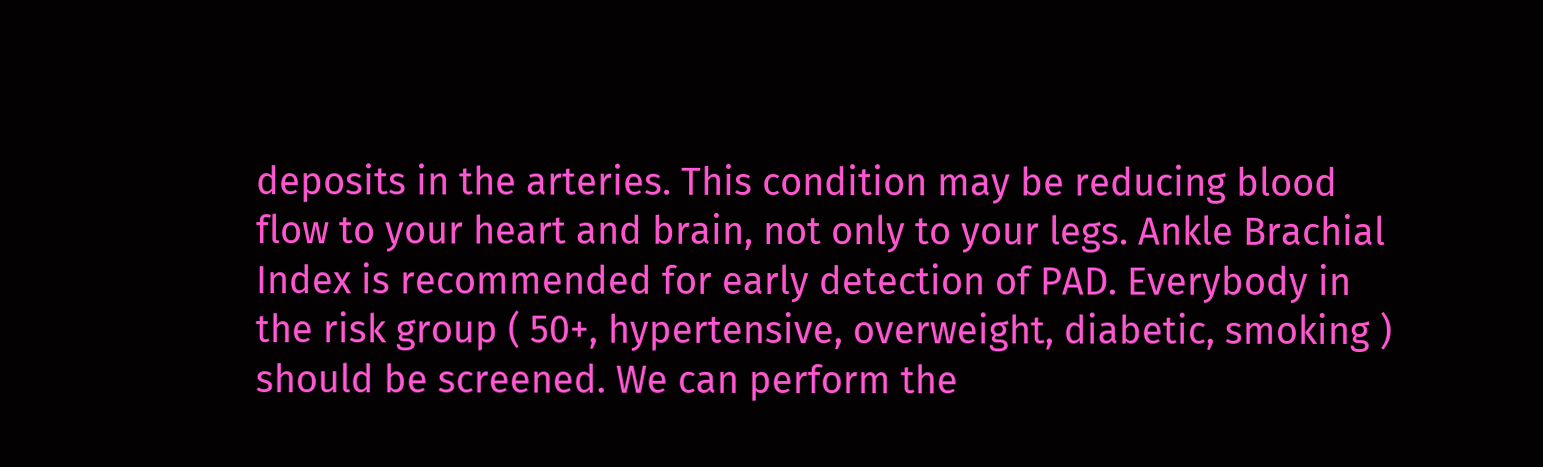deposits in the arteries. This condition may be reducing blood flow to your heart and brain, not only to your legs. Ankle Brachial Index is recommended for early detection of PAD. Everybody in the risk group ( 50+, hypertensive, overweight, diabetic, smoking ) should be screened. We can perform the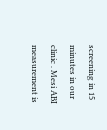screening in 15 minutes in our clinic . Mesi ABI measurement is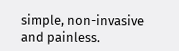simple, non-invasive and painless.